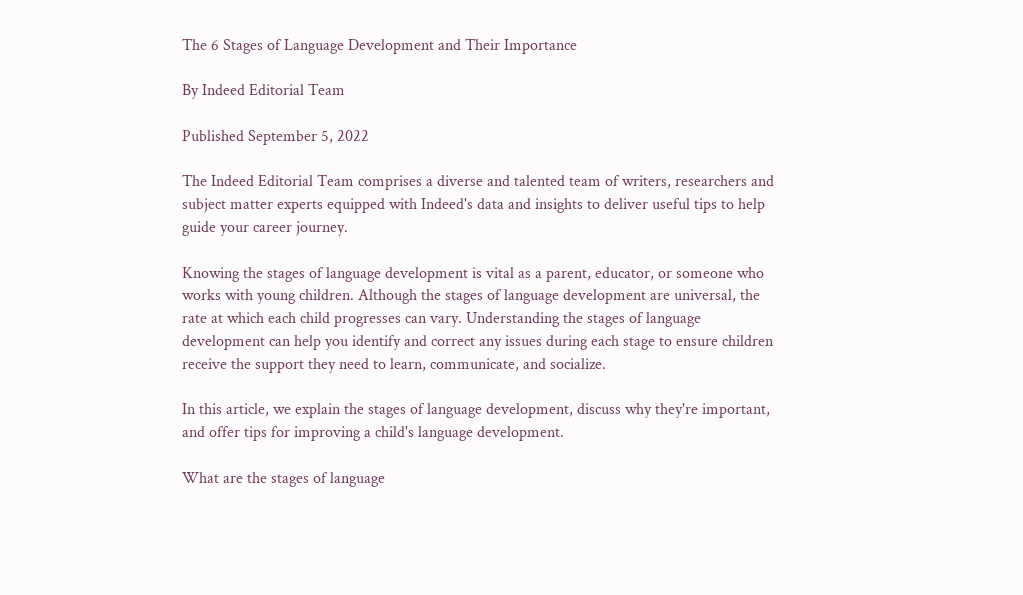The 6 Stages of Language Development and Their Importance

By Indeed Editorial Team

Published September 5, 2022

The Indeed Editorial Team comprises a diverse and talented team of writers, researchers and subject matter experts equipped with Indeed's data and insights to deliver useful tips to help guide your career journey.

Knowing the stages of language development is vital as a parent, educator, or someone who works with young children. Although the stages of language development are universal, the rate at which each child progresses can vary. Understanding the stages of language development can help you identify and correct any issues during each stage to ensure children receive the support they need to learn, communicate, and socialize.

In this article, we explain the stages of language development, discuss why they're important, and offer tips for improving a child's language development.

What are the stages of language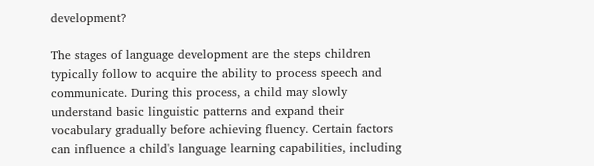development?

The stages of language development are the steps children typically follow to acquire the ability to process speech and communicate. During this process, a child may slowly understand basic linguistic patterns and expand their vocabulary gradually before achieving fluency. Certain factors can influence a child's language learning capabilities, including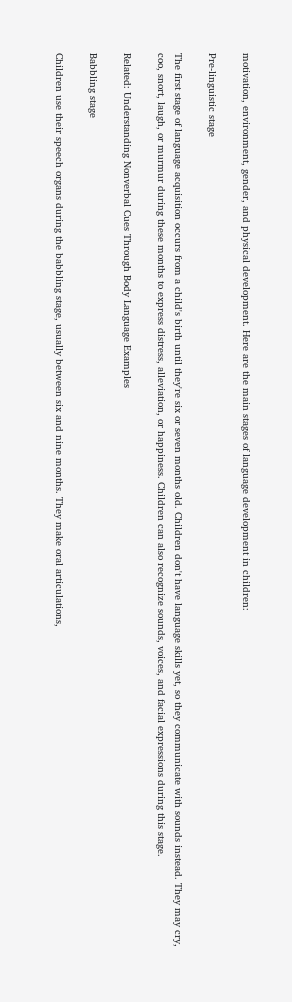motivation, environment, gender, and physical development. Here are the main stages of language development in children:

Pre-linguistic stage

The first stage of language acquisition occurs from a child's birth until they're six or seven months old. Children don't have language skills yet, so they communicate with sounds instead. They may cry, coo, snort, laugh, or murmur during these months to express distress, alleviation, or happiness. Children can also recognize sounds, voices, and facial expressions during this stage.

Related: Understanding Nonverbal Cues Through Body Language Examples

Babbling stage

Children use their speech organs during the babbling stage, usually between six and nine months. They make oral articulations,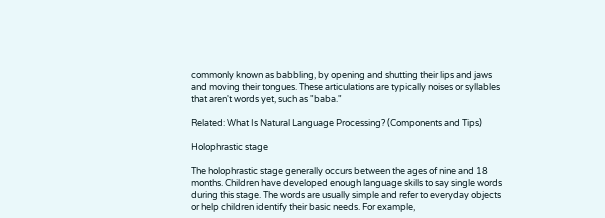commonly known as babbling, by opening and shutting their lips and jaws and moving their tongues. These articulations are typically noises or syllables that aren't words yet, such as "baba."

Related: What Is Natural Language Processing? (Components and Tips)

Holophrastic stage

The holophrastic stage generally occurs between the ages of nine and 18 months. Children have developed enough language skills to say single words during this stage. The words are usually simple and refer to everyday objects or help children identify their basic needs. For example,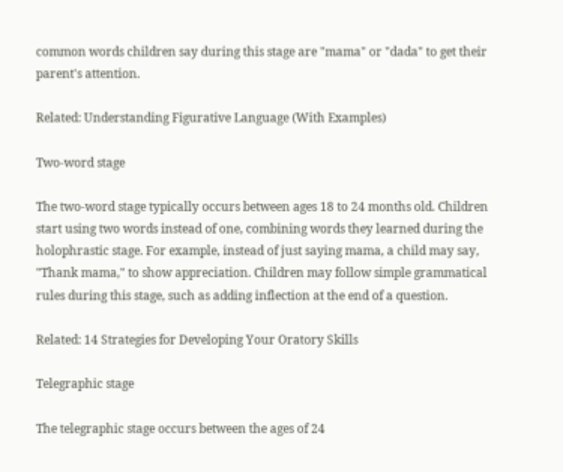common words children say during this stage are "mama" or "dada" to get their parent's attention.

Related: Understanding Figurative Language (With Examples)

Two-word stage

The two-word stage typically occurs between ages 18 to 24 months old. Children start using two words instead of one, combining words they learned during the holophrastic stage. For example, instead of just saying mama, a child may say, "Thank mama," to show appreciation. Children may follow simple grammatical rules during this stage, such as adding inflection at the end of a question.

Related: 14 Strategies for Developing Your Oratory Skills

Telegraphic stage

The telegraphic stage occurs between the ages of 24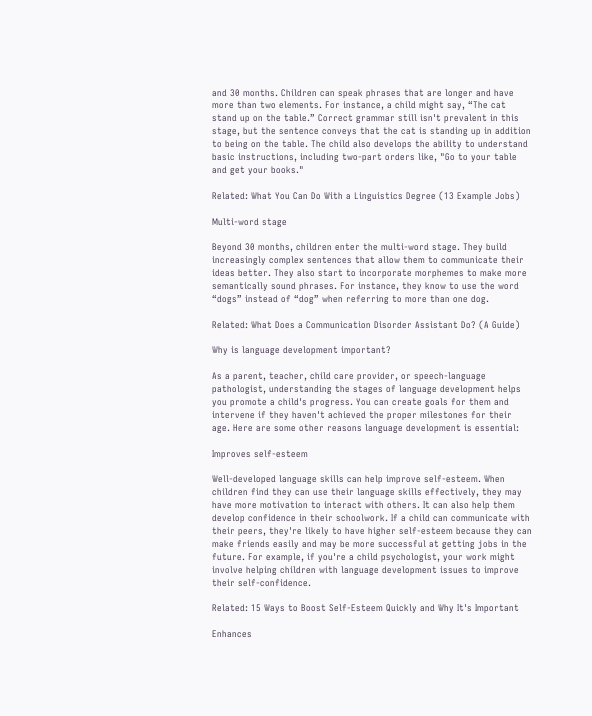and 30 months. Children can speak phrases that are longer and have more than two elements. For instance, a child might say, “The cat stand up on the table.” Correct grammar still isn't prevalent in this stage, but the sentence conveys that the cat is standing up in addition to being on the table. The child also develops the ability to understand basic instructions, including two-part orders like, "Go to your table and get your books."

Related: What You Can Do With a Linguistics Degree (13 Example Jobs)

Multi-word stage

Beyond 30 months, children enter the multi-word stage. They build increasingly complex sentences that allow them to communicate their ideas better. They also start to incorporate morphemes to make more semantically sound phrases. For instance, they know to use the word “dogs” instead of “dog” when referring to more than one dog.

Related: What Does a Communication Disorder Assistant Do? (A Guide)

Why is language development important?

As a parent, teacher, child care provider, or speech-language pathologist, understanding the stages of language development helps you promote a child's progress. You can create goals for them and intervene if they haven't achieved the proper milestones for their age. Here are some other reasons language development is essential:

Improves self-esteem

Well-developed language skills can help improve self-esteem. When children find they can use their language skills effectively, they may have more motivation to interact with others. It can also help them develop confidence in their schoolwork. If a child can communicate with their peers, they're likely to have higher self-esteem because they can make friends easily and may be more successful at getting jobs in the future. For example, if you're a child psychologist, your work might involve helping children with language development issues to improve their self-confidence.

Related: 15 Ways to Boost Self-Esteem Quickly and Why It's Important

Enhances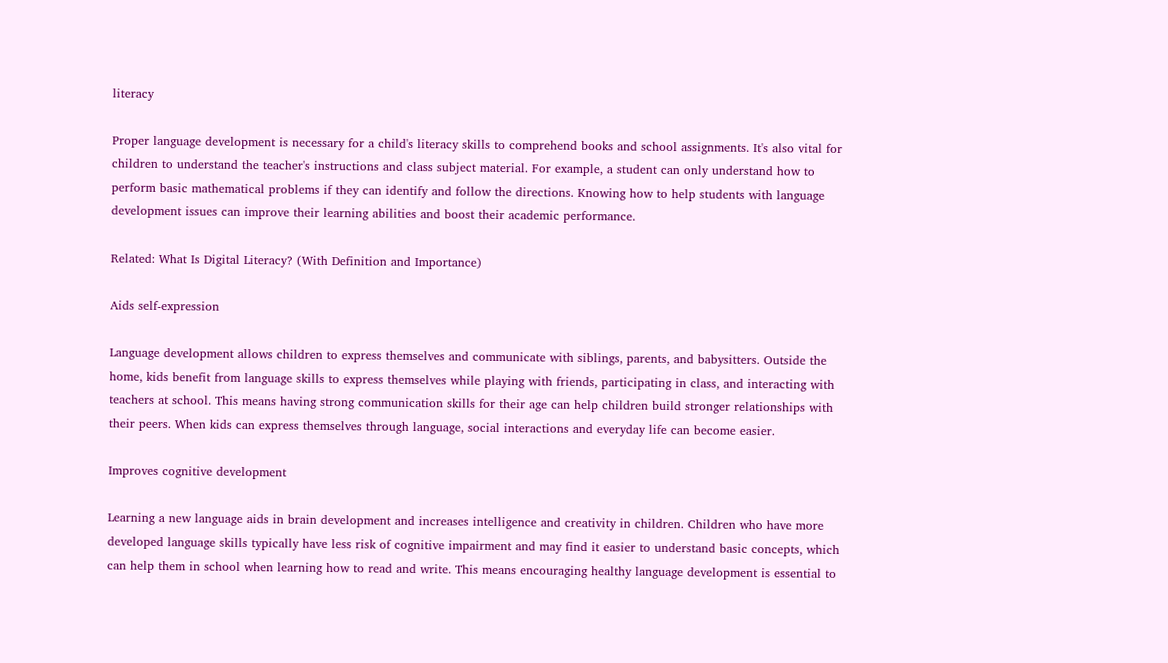literacy

Proper language development is necessary for a child's literacy skills to comprehend books and school assignments. It's also vital for children to understand the teacher's instructions and class subject material. For example, a student can only understand how to perform basic mathematical problems if they can identify and follow the directions. Knowing how to help students with language development issues can improve their learning abilities and boost their academic performance.

Related: What Is Digital Literacy? (With Definition and Importance)

Aids self-expression

Language development allows children to express themselves and communicate with siblings, parents, and babysitters. Outside the home, kids benefit from language skills to express themselves while playing with friends, participating in class, and interacting with teachers at school. This means having strong communication skills for their age can help children build stronger relationships with their peers. When kids can express themselves through language, social interactions and everyday life can become easier.

Improves cognitive development

Learning a new language aids in brain development and increases intelligence and creativity in children. Children who have more developed language skills typically have less risk of cognitive impairment and may find it easier to understand basic concepts, which can help them in school when learning how to read and write. This means encouraging healthy language development is essential to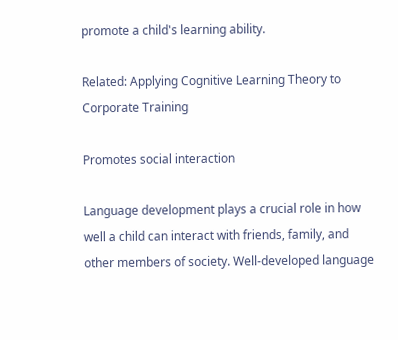promote a child's learning ability.

Related: Applying Cognitive Learning Theory to Corporate Training

Promotes social interaction

Language development plays a crucial role in how well a child can interact with friends, family, and other members of society. Well-developed language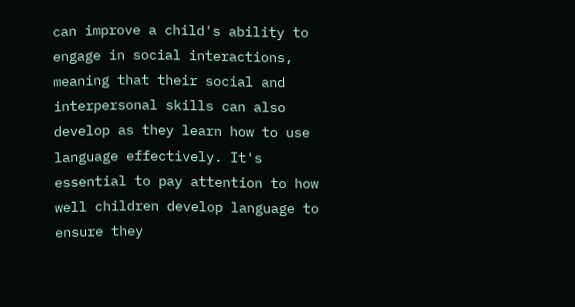can improve a child's ability to engage in social interactions, meaning that their social and interpersonal skills can also develop as they learn how to use language effectively. It's essential to pay attention to how well children develop language to ensure they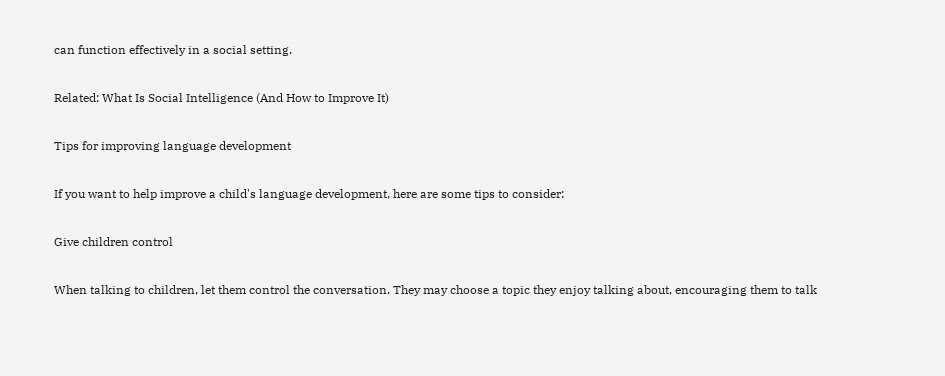can function effectively in a social setting.

Related: What Is Social Intelligence (And How to Improve It)

Tips for improving language development

If you want to help improve a child's language development, here are some tips to consider:

Give children control

When talking to children, let them control the conversation. They may choose a topic they enjoy talking about, encouraging them to talk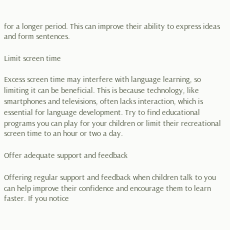for a longer period. This can improve their ability to express ideas and form sentences.

Limit screen time

Excess screen time may interfere with language learning, so limiting it can be beneficial. This is because technology, like smartphones and televisions, often lacks interaction, which is essential for language development. Try to find educational programs you can play for your children or limit their recreational screen time to an hour or two a day.

Offer adequate support and feedback

Offering regular support and feedback when children talk to you can help improve their confidence and encourage them to learn faster. If you notice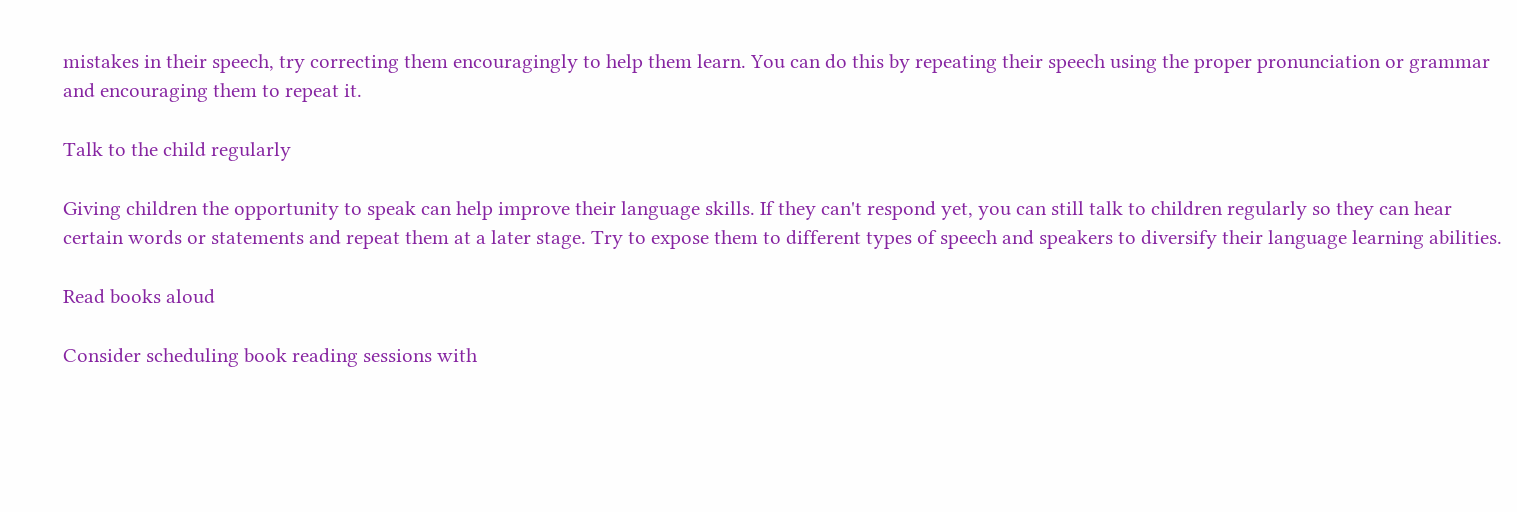mistakes in their speech, try correcting them encouragingly to help them learn. You can do this by repeating their speech using the proper pronunciation or grammar and encouraging them to repeat it.

Talk to the child regularly

Giving children the opportunity to speak can help improve their language skills. If they can't respond yet, you can still talk to children regularly so they can hear certain words or statements and repeat them at a later stage. Try to expose them to different types of speech and speakers to diversify their language learning abilities.

Read books aloud

Consider scheduling book reading sessions with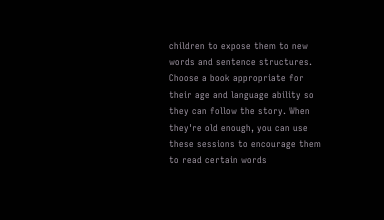children to expose them to new words and sentence structures. Choose a book appropriate for their age and language ability so they can follow the story. When they're old enough, you can use these sessions to encourage them to read certain words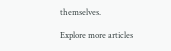themselves.

Explore more articles